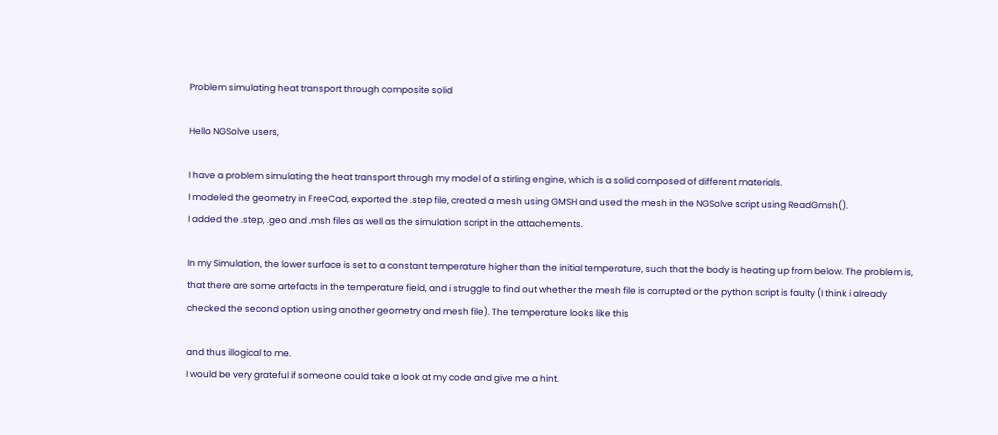Problem simulating heat transport through composite solid

Hello NGSolve users,

I have a problem simulating the heat transport through my model of a stirling engine, which is a solid composed of different materials.
I modeled the geometry in FreeCad, exported the .step file, created a mesh using GMSH and used the mesh in the NGSolve script using ReadGmsh().
I added the .step, .geo and .msh files as well as the simulation script in the attachements.

In my Simulation, the lower surface is set to a constant temperature higher than the initial temperature, such that the body is heating up from below. The problem is, that there are some artefacts in the temperature field, and i struggle to find out whether the mesh file is corrupted or the python script is faulty (I think i already checked the second option using another geometry and mesh file). The temperature looks like this

and thus illogical to me.
I would be very grateful if someone could take a look at my code and give me a hint.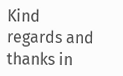Kind regards and thanks in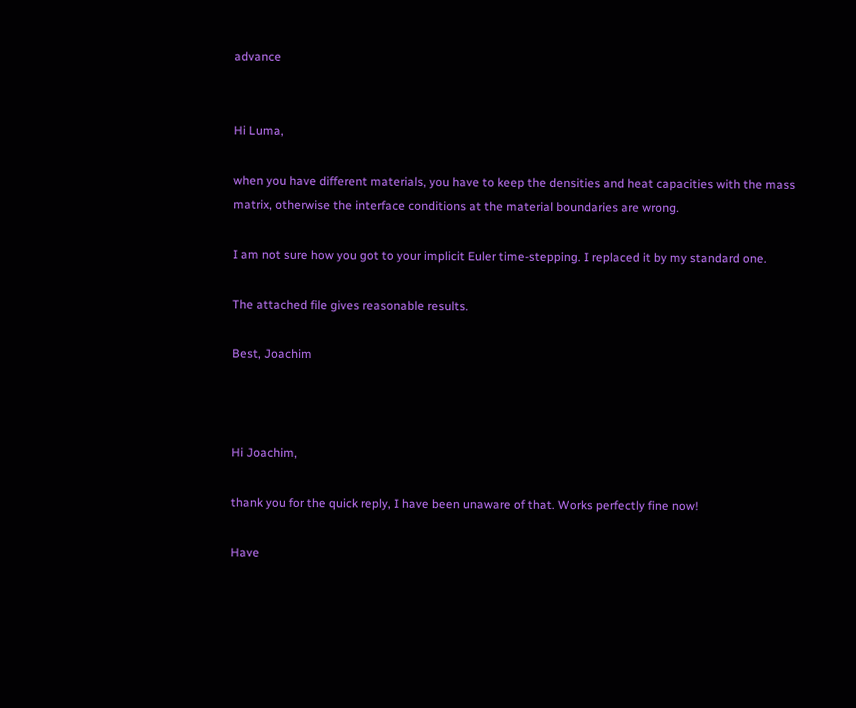advance


Hi Luma,

when you have different materials, you have to keep the densities and heat capacities with the mass matrix, otherwise the interface conditions at the material boundaries are wrong.

I am not sure how you got to your implicit Euler time-stepping. I replaced it by my standard one.

The attached file gives reasonable results.

Best, Joachim



Hi Joachim,

thank you for the quick reply, I have been unaware of that. Works perfectly fine now!

Have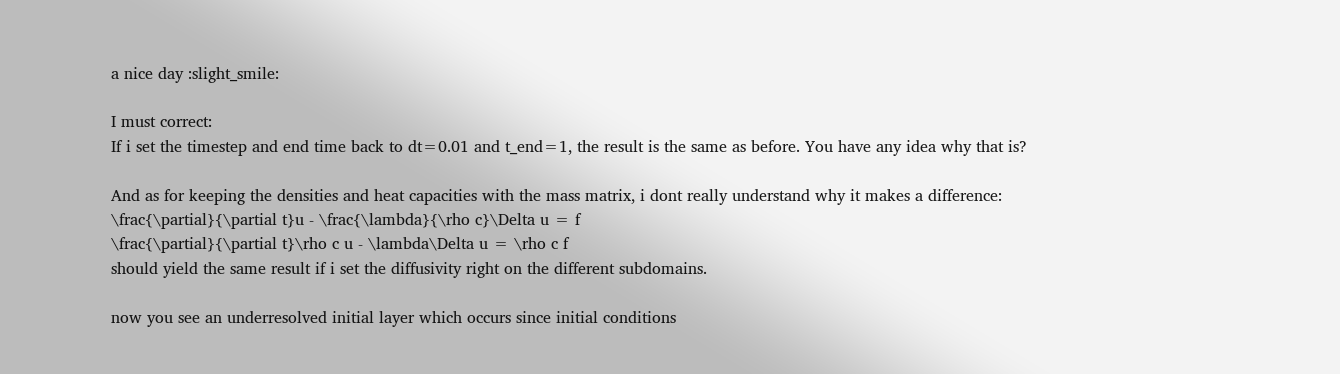a nice day :slight_smile:

I must correct:
If i set the timestep and end time back to dt=0.01 and t_end=1, the result is the same as before. You have any idea why that is?

And as for keeping the densities and heat capacities with the mass matrix, i dont really understand why it makes a difference:
\frac{\partial}{\partial t}u - \frac{\lambda}{\rho c}\Delta u = f
\frac{\partial}{\partial t}\rho c u - \lambda\Delta u = \rho c f
should yield the same result if i set the diffusivity right on the different subdomains.

now you see an underresolved initial layer which occurs since initial conditions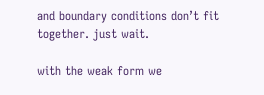and boundary conditions don’t fit together. just wait.

with the weak form we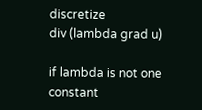discretize
div (lambda grad u)

if lambda is not one constant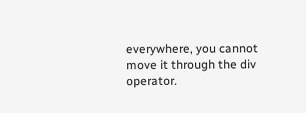everywhere, you cannot move it through the div operator.